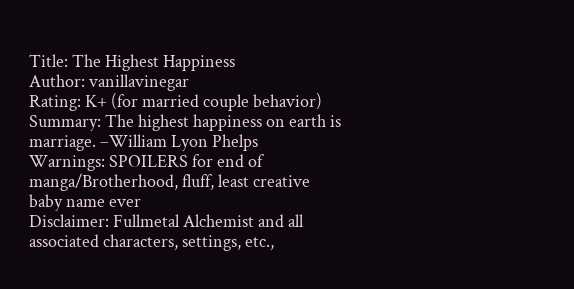Title: The Highest Happiness
Author: vanillavinegar
Rating: K+ (for married couple behavior)
Summary: The highest happiness on earth is marriage. –William Lyon Phelps
Warnings: SPOILERS for end of manga/Brotherhood, fluff, least creative baby name ever
Disclaimer: Fullmetal Alchemist and all associated characters, settings, etc.,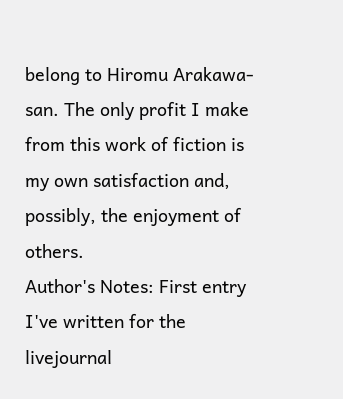belong to Hiromu Arakawa-san. The only profit I make from this work of fiction is my own satisfaction and, possibly, the enjoyment of others.
Author's Notes: First entry I've written for the livejournal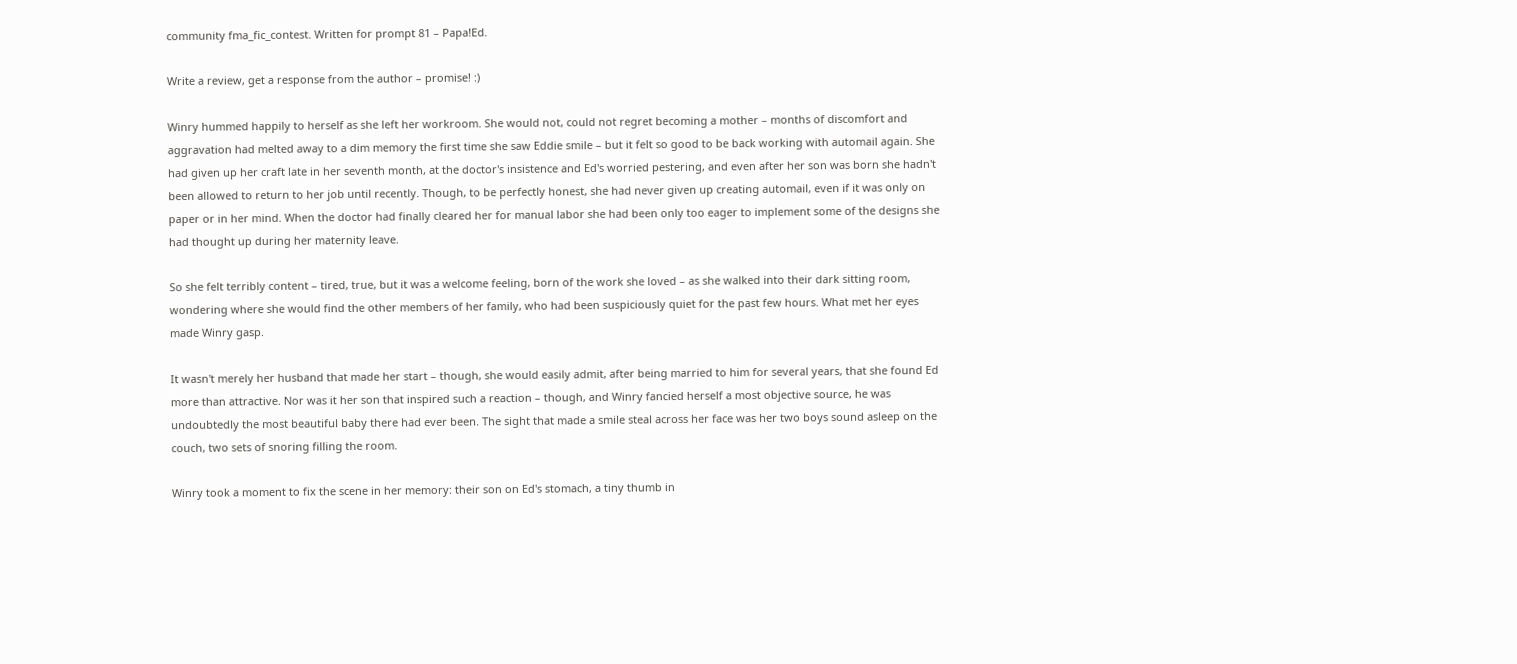community fma_fic_contest. Written for prompt 81 – Papa!Ed.

Write a review, get a response from the author – promise! :)

Winry hummed happily to herself as she left her workroom. She would not, could not regret becoming a mother – months of discomfort and aggravation had melted away to a dim memory the first time she saw Eddie smile – but it felt so good to be back working with automail again. She had given up her craft late in her seventh month, at the doctor's insistence and Ed's worried pestering, and even after her son was born she hadn't been allowed to return to her job until recently. Though, to be perfectly honest, she had never given up creating automail, even if it was only on paper or in her mind. When the doctor had finally cleared her for manual labor she had been only too eager to implement some of the designs she had thought up during her maternity leave.

So she felt terribly content – tired, true, but it was a welcome feeling, born of the work she loved – as she walked into their dark sitting room, wondering where she would find the other members of her family, who had been suspiciously quiet for the past few hours. What met her eyes made Winry gasp.

It wasn't merely her husband that made her start – though, she would easily admit, after being married to him for several years, that she found Ed more than attractive. Nor was it her son that inspired such a reaction – though, and Winry fancied herself a most objective source, he was undoubtedly the most beautiful baby there had ever been. The sight that made a smile steal across her face was her two boys sound asleep on the couch, two sets of snoring filling the room.

Winry took a moment to fix the scene in her memory: their son on Ed's stomach, a tiny thumb in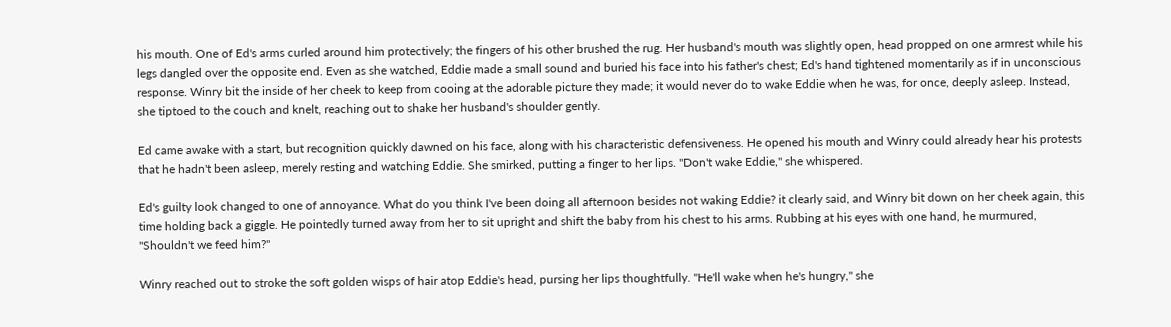his mouth. One of Ed's arms curled around him protectively; the fingers of his other brushed the rug. Her husband's mouth was slightly open, head propped on one armrest while his legs dangled over the opposite end. Even as she watched, Eddie made a small sound and buried his face into his father's chest; Ed's hand tightened momentarily as if in unconscious response. Winry bit the inside of her cheek to keep from cooing at the adorable picture they made; it would never do to wake Eddie when he was, for once, deeply asleep. Instead, she tiptoed to the couch and knelt, reaching out to shake her husband's shoulder gently.

Ed came awake with a start, but recognition quickly dawned on his face, along with his characteristic defensiveness. He opened his mouth and Winry could already hear his protests that he hadn't been asleep, merely resting and watching Eddie. She smirked, putting a finger to her lips. "Don't wake Eddie," she whispered.

Ed's guilty look changed to one of annoyance. What do you think I've been doing all afternoon besides not waking Eddie? it clearly said, and Winry bit down on her cheek again, this time holding back a giggle. He pointedly turned away from her to sit upright and shift the baby from his chest to his arms. Rubbing at his eyes with one hand, he murmured, "Shouldn't we feed him?"

Winry reached out to stroke the soft golden wisps of hair atop Eddie's head, pursing her lips thoughtfully. "He'll wake when he's hungry," she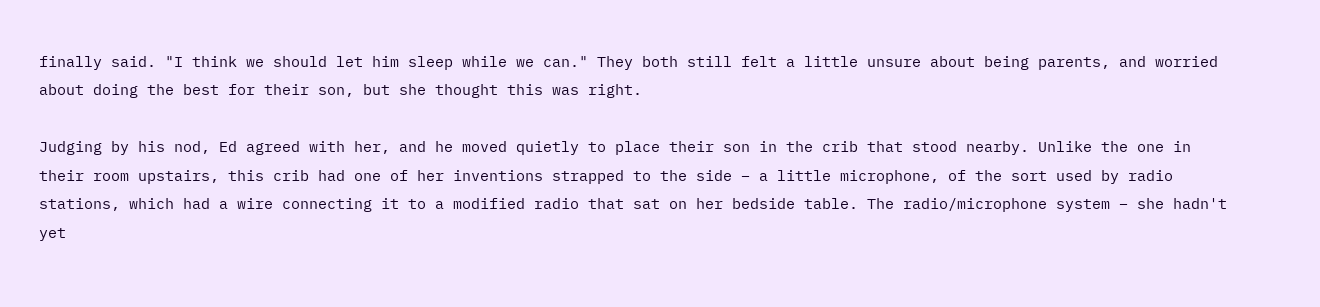finally said. "I think we should let him sleep while we can." They both still felt a little unsure about being parents, and worried about doing the best for their son, but she thought this was right.

Judging by his nod, Ed agreed with her, and he moved quietly to place their son in the crib that stood nearby. Unlike the one in their room upstairs, this crib had one of her inventions strapped to the side – a little microphone, of the sort used by radio stations, which had a wire connecting it to a modified radio that sat on her bedside table. The radio/microphone system – she hadn't yet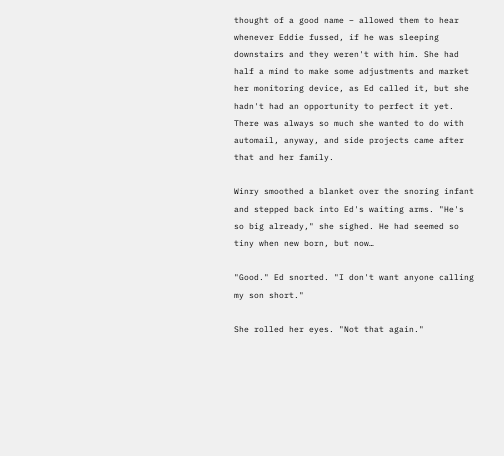thought of a good name – allowed them to hear whenever Eddie fussed, if he was sleeping downstairs and they weren't with him. She had half a mind to make some adjustments and market her monitoring device, as Ed called it, but she hadn't had an opportunity to perfect it yet. There was always so much she wanted to do with automail, anyway, and side projects came after that and her family.

Winry smoothed a blanket over the snoring infant and stepped back into Ed's waiting arms. "He's so big already," she sighed. He had seemed so tiny when new born, but now…

"Good." Ed snorted. "I don't want anyone calling my son short."

She rolled her eyes. "Not that again."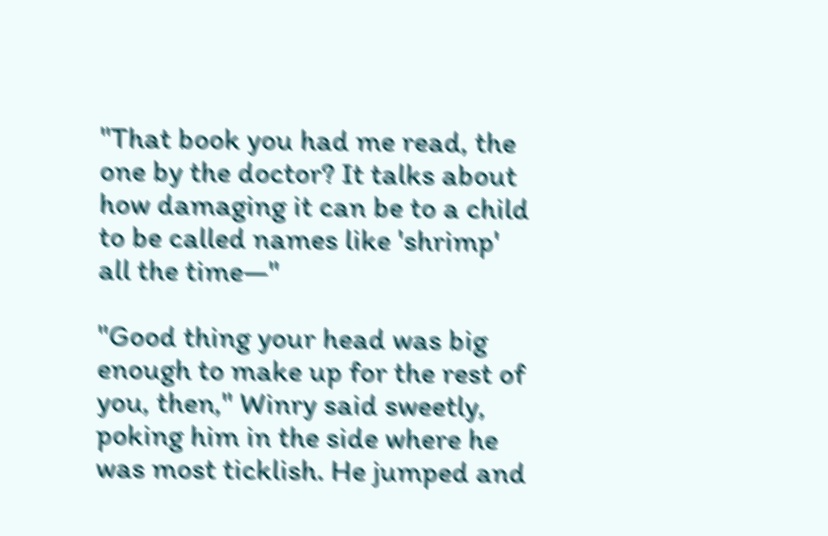"That book you had me read, the one by the doctor? It talks about how damaging it can be to a child to be called names like 'shrimp' all the time—"

"Good thing your head was big enough to make up for the rest of you, then," Winry said sweetly, poking him in the side where he was most ticklish. He jumped and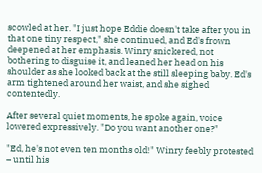scowled at her. "I just hope Eddie doesn't take after you in that one tiny respect," she continued, and Ed's frown deepened at her emphasis. Winry snickered, not bothering to disguise it, and leaned her head on his shoulder as she looked back at the still sleeping baby. Ed's arm tightened around her waist, and she sighed contentedly.

After several quiet moments, he spoke again, voice lowered expressively. "Do you want another one?"

"Ed, he's not even ten months old!" Winry feebly protested – until his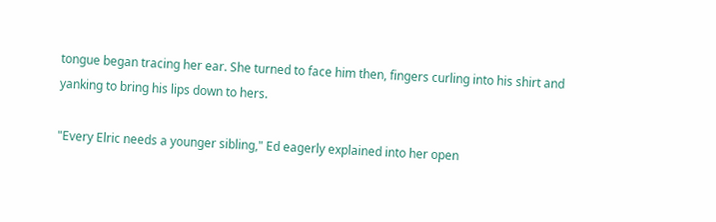tongue began tracing her ear. She turned to face him then, fingers curling into his shirt and yanking to bring his lips down to hers.

"Every Elric needs a younger sibling," Ed eagerly explained into her open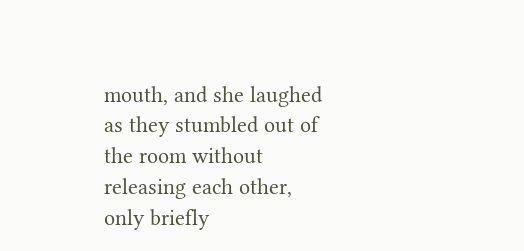mouth, and she laughed as they stumbled out of the room without releasing each other, only briefly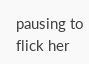pausing to flick her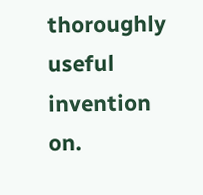thoroughly useful invention on.